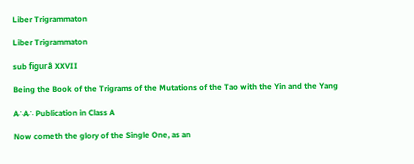Liber Trigrammaton

Liber Trigrammaton

sub figurâ XXVII

Being the Book of the Trigrams of the Mutations of the Tao with the Yin and the Yang

A∴A∴ Publication in Class A

Now cometh the glory of the Single One, as an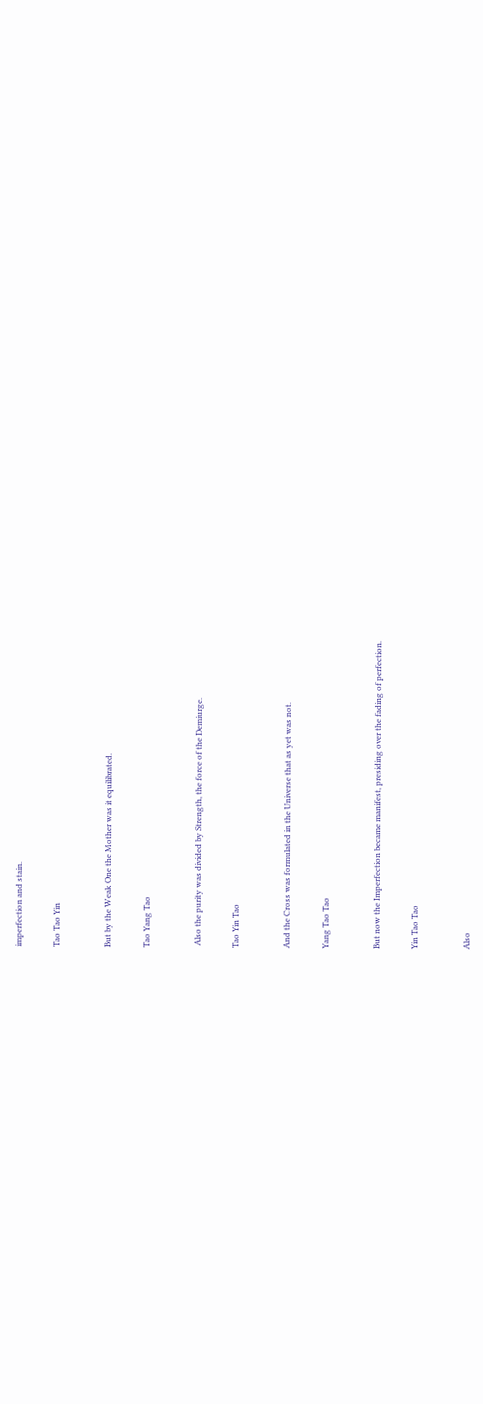imperfection and stain.


Tao Tao Yin



But by the Weak One the Mother was it equilibrated.


Tao Yang Tao



 Also the purity was divided by Strength, the force of the Demiurge.


Tao Yin Tao



And the Cross was formulated in the Universe that as yet was not.


Yang Tao Tao



But now the Imperfection became manifest, presiding over the fading of perfection.


Yin Tao Tao



Also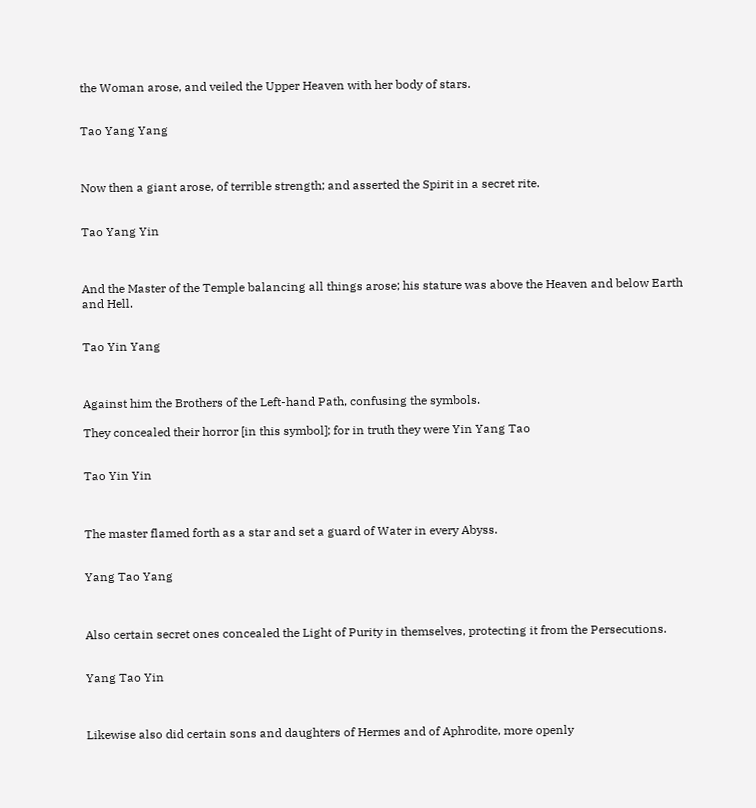the Woman arose, and veiled the Upper Heaven with her body of stars.


Tao Yang Yang



Now then a giant arose, of terrible strength; and asserted the Spirit in a secret rite.


Tao Yang Yin



And the Master of the Temple balancing all things arose; his stature was above the Heaven and below Earth and Hell.


Tao Yin Yang



Against him the Brothers of the Left-hand Path, confusing the symbols.

They concealed their horror [in this symbol]; for in truth they were Yin Yang Tao


Tao Yin Yin



The master flamed forth as a star and set a guard of Water in every Abyss.


Yang Tao Yang



Also certain secret ones concealed the Light of Purity in themselves, protecting it from the Persecutions.


Yang Tao Yin



Likewise also did certain sons and daughters of Hermes and of Aphrodite, more openly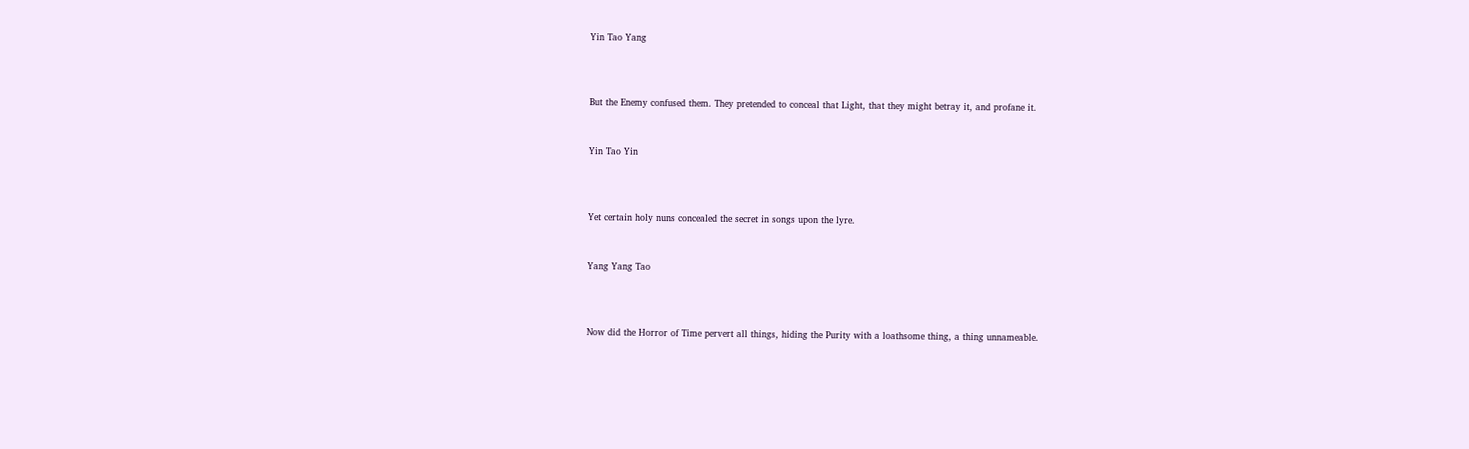Yin Tao Yang



But the Enemy confused them. They pretended to conceal that Light, that they might betray it, and profane it.


Yin Tao Yin



Yet certain holy nuns concealed the secret in songs upon the lyre.


Yang Yang Tao



Now did the Horror of Time pervert all things, hiding the Purity with a loathsome thing, a thing unnameable.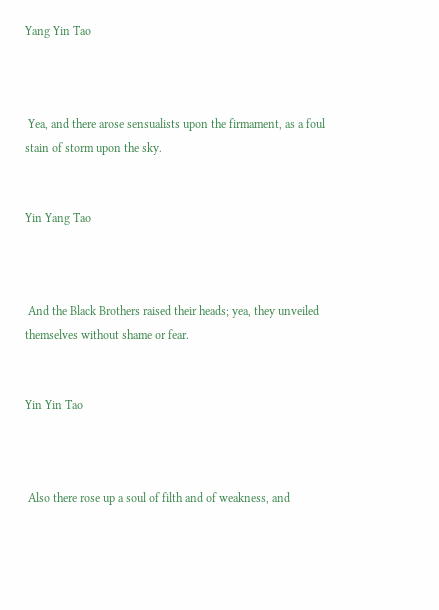Yang Yin Tao



 Yea, and there arose sensualists upon the firmament, as a foul stain of storm upon the sky.


Yin Yang Tao



 And the Black Brothers raised their heads; yea, they unveiled themselves without shame or fear.


Yin Yin Tao



 Also there rose up a soul of filth and of weakness, and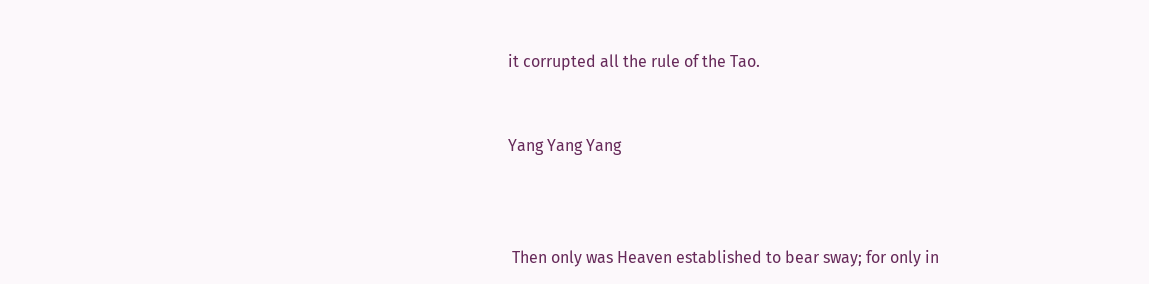it corrupted all the rule of the Tao.


Yang Yang Yang



 Then only was Heaven established to bear sway; for only in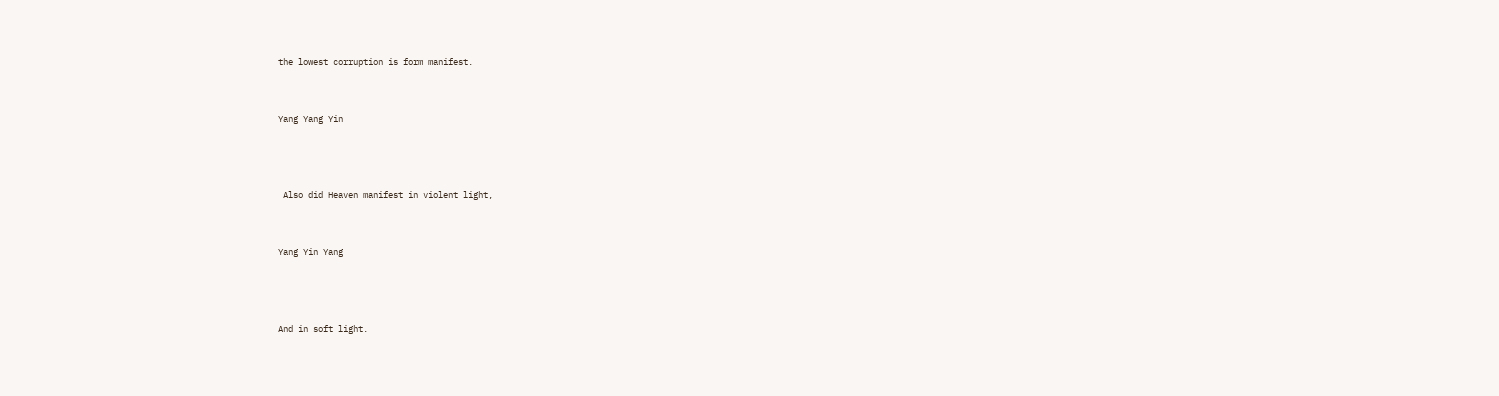the lowest corruption is form manifest.


Yang Yang Yin



 Also did Heaven manifest in violent light,


Yang Yin Yang



And in soft light.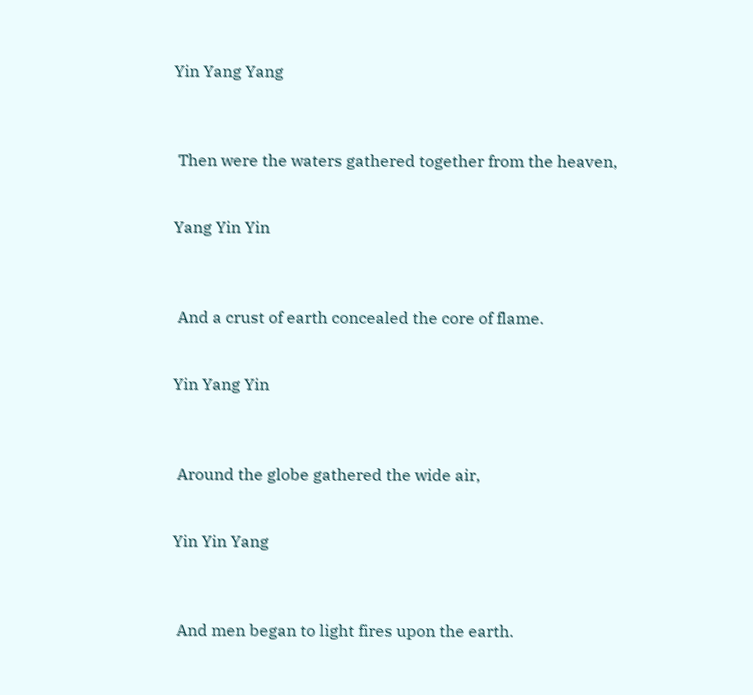Yin Yang Yang



 Then were the waters gathered together from the heaven,


Yang Yin Yin



 And a crust of earth concealed the core of flame.


Yin Yang Yin



 Around the globe gathered the wide air,


Yin Yin Yang



 And men began to light fires upon the earth.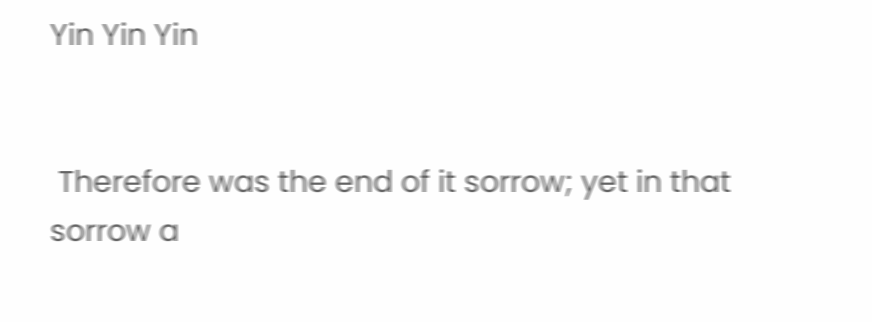Yin Yin Yin


 Therefore was the end of it sorrow; yet in that sorrow a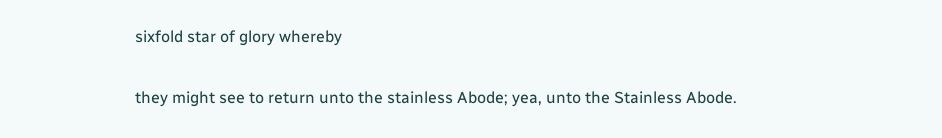sixfold star of glory whereby

they might see to return unto the stainless Abode; yea, unto the Stainless Abode.